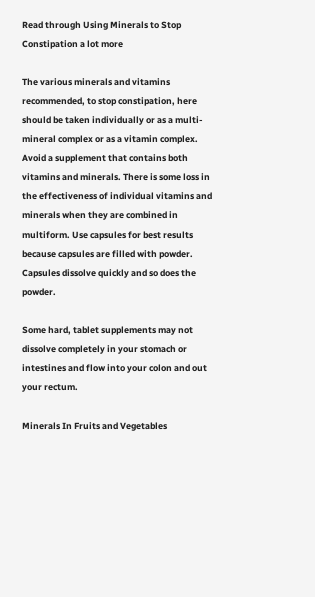Read through Using Minerals to Stop Constipation a lot more

The various minerals and vitamins recommended, to stop constipation, here should be taken individually or as a multi-mineral complex or as a vitamin complex. Avoid a supplement that contains both vitamins and minerals. There is some loss in the effectiveness of individual vitamins and minerals when they are combined in multiform. Use capsules for best results because capsules are filled with powder. Capsules dissolve quickly and so does the powder.

Some hard, tablet supplements may not dissolve completely in your stomach or intestines and flow into your colon and out your rectum.

Minerals In Fruits and Vegetables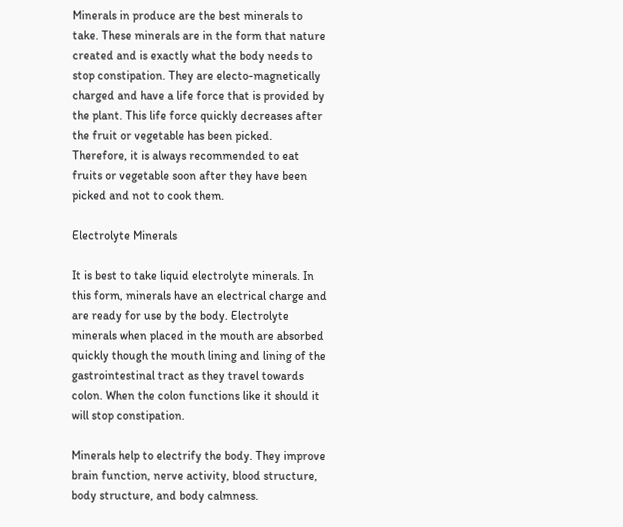Minerals in produce are the best minerals to take. These minerals are in the form that nature created and is exactly what the body needs to stop constipation. They are electo-magnetically charged and have a life force that is provided by the plant. This life force quickly decreases after the fruit or vegetable has been picked. Therefore, it is always recommended to eat fruits or vegetable soon after they have been picked and not to cook them.

Electrolyte Minerals

It is best to take liquid electrolyte minerals. In this form, minerals have an electrical charge and are ready for use by the body. Electrolyte minerals when placed in the mouth are absorbed quickly though the mouth lining and lining of the gastrointestinal tract as they travel towards colon. When the colon functions like it should it will stop constipation.

Minerals help to electrify the body. They improve brain function, nerve activity, blood structure, body structure, and body calmness.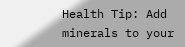Health Tip: Add minerals to your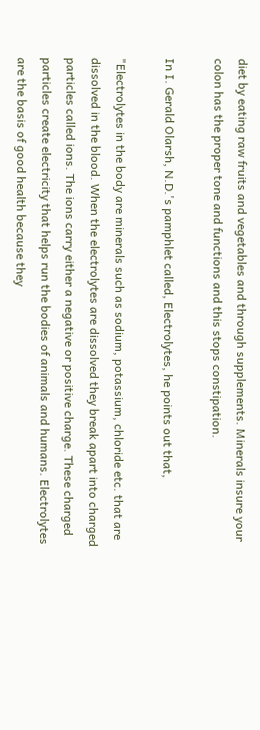diet by eating raw fruits and vegetables and through supplements. Minerals insure your colon has the proper tone and functions and this stops constipation.

In I. Gerald Olarsh, N.D.'s pamphlet called, Electrolytes, he points out that,

"Electrolytes in the body are minerals such as sodium, potassium, chloride etc. that are dissolved in the blood. When the electrolytes are dissolved they break apart into charged particles called ions. The ions carry either a negative or positive charge. These charged particles create electricity that helps run the bodies of animals and humans. Electrolytes are the basis of good health because they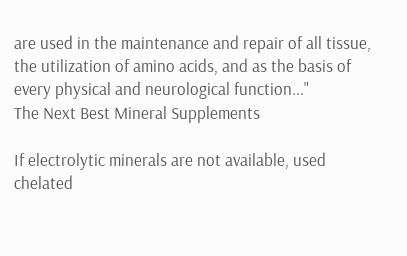are used in the maintenance and repair of all tissue, the utilization of amino acids, and as the basis of every physical and neurological function..."
The Next Best Mineral Supplements

If electrolytic minerals are not available, used chelated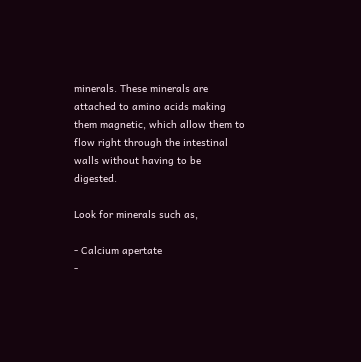minerals. These minerals are attached to amino acids making them magnetic, which allow them to flow right through the intestinal walls without having to be digested.

Look for minerals such as,

- Calcium apertate
-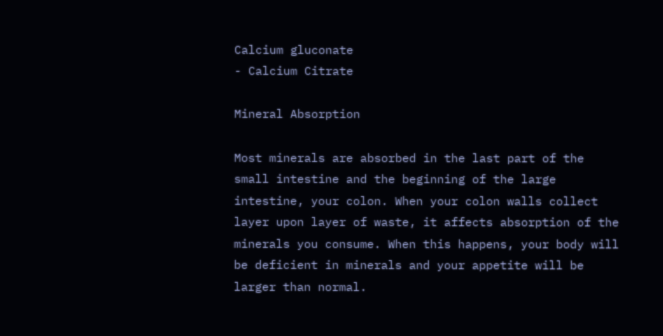Calcium gluconate
- Calcium Citrate

Mineral Absorption

Most minerals are absorbed in the last part of the small intestine and the beginning of the large intestine, your colon. When your colon walls collect layer upon layer of waste, it affects absorption of the minerals you consume. When this happens, your body will be deficient in minerals and your appetite will be larger than normal.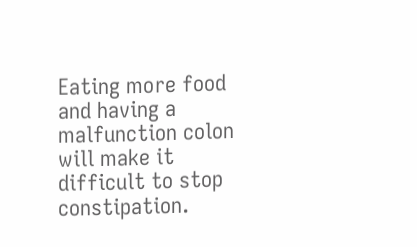Eating more food and having a malfunction colon will make it difficult to stop constipation.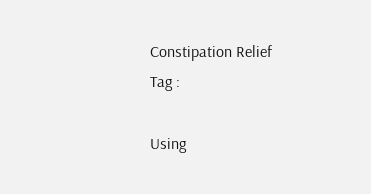Constipation Relief
Tag :

Using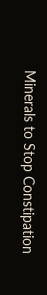Minerals to Stop Constipation